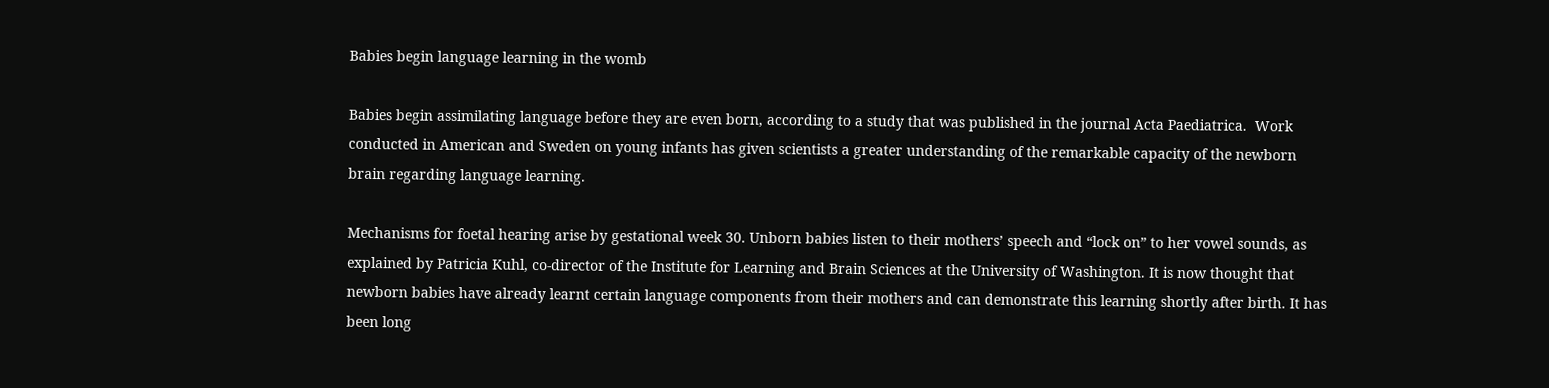Babies begin language learning in the womb

Babies begin assimilating language before they are even born, according to a study that was published in the journal Acta Paediatrica.  Work conducted in American and Sweden on young infants has given scientists a greater understanding of the remarkable capacity of the newborn brain regarding language learning.

Mechanisms for foetal hearing arise by gestational week 30. Unborn babies listen to their mothers’ speech and “lock on” to her vowel sounds, as explained by Patricia Kuhl, co-director of the Institute for Learning and Brain Sciences at the University of Washington. It is now thought that newborn babies have already learnt certain language components from their mothers and can demonstrate this learning shortly after birth. It has been long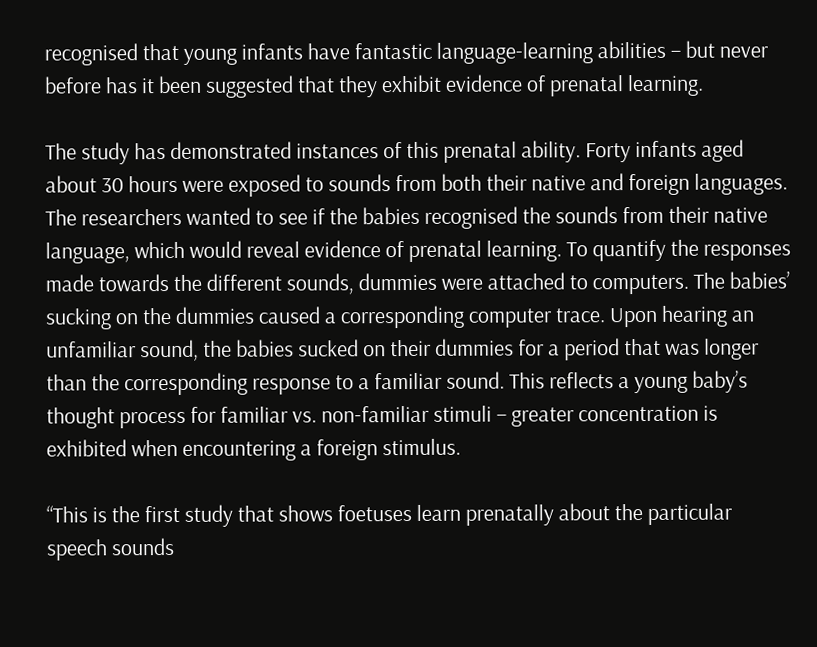recognised that young infants have fantastic language-learning abilities – but never before has it been suggested that they exhibit evidence of prenatal learning.

The study has demonstrated instances of this prenatal ability. Forty infants aged about 30 hours were exposed to sounds from both their native and foreign languages. The researchers wanted to see if the babies recognised the sounds from their native language, which would reveal evidence of prenatal learning. To quantify the responses made towards the different sounds, dummies were attached to computers. The babies’ sucking on the dummies caused a corresponding computer trace. Upon hearing an unfamiliar sound, the babies sucked on their dummies for a period that was longer than the corresponding response to a familiar sound. This reflects a young baby’s thought process for familiar vs. non-familiar stimuli – greater concentration is exhibited when encountering a foreign stimulus.

“This is the first study that shows foetuses learn prenatally about the particular speech sounds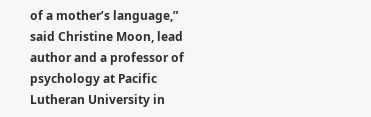of a mother’s language,” said Christine Moon, lead author and a professor of psychology at Pacific Lutheran University in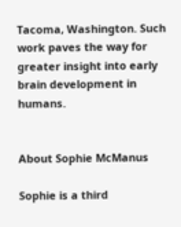Tacoma, Washington. Such work paves the way for greater insight into early brain development in humans.


About Sophie McManus

Sophie is a third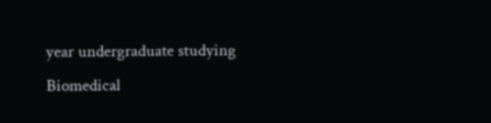year undergraduate studying Biomedical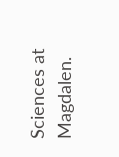Sciences at Magdalen.